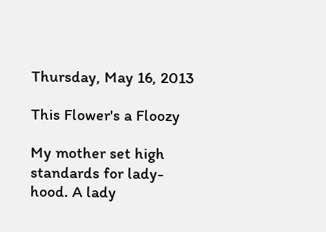Thursday, May 16, 2013

This Flower's a Floozy

My mother set high standards for lady-hood. A lady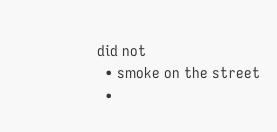did not
  • smoke on the street
  •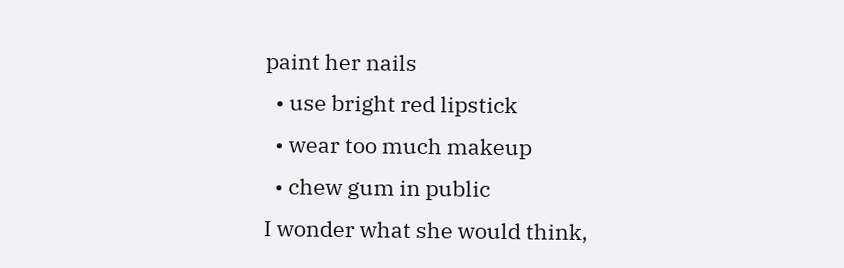paint her nails
  • use bright red lipstick
  • wear too much makeup
  • chew gum in public
I wonder what she would think,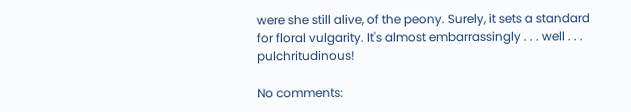were she still alive, of the peony. Surely, it sets a standard for floral vulgarity. It's almost embarrassingly . . . well . . . pulchritudinous!

No comments: